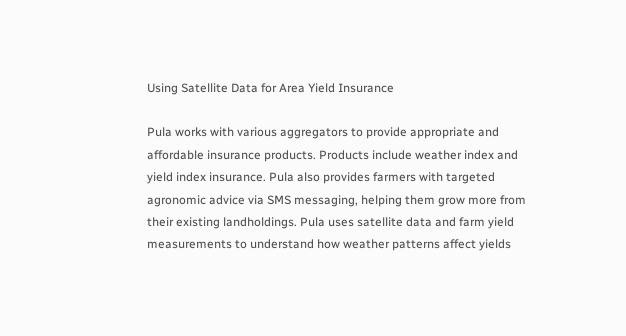Using Satellite Data for Area Yield Insurance

Pula works with various aggregators to provide appropriate and affordable insurance products. Products include weather index and yield index insurance. Pula also provides farmers with targeted agronomic advice via SMS messaging, helping them grow more from their existing landholdings. Pula uses satellite data and farm yield measurements to understand how weather patterns affect yields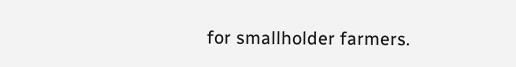for smallholder farmers.